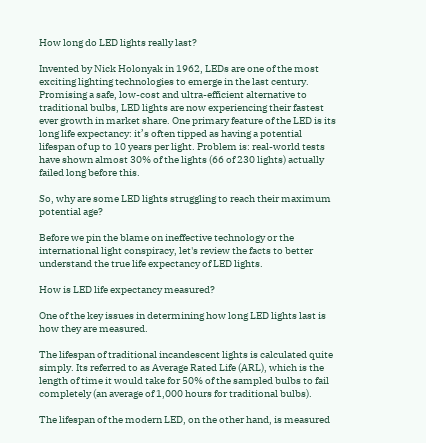How long do LED lights really last?

Invented by Nick Holonyak in 1962, LEDs are one of the most exciting lighting technologies to emerge in the last century. Promising a safe, low-cost and ultra-efficient alternative to traditional bulbs, LED lights are now experiencing their fastest ever growth in market share. One primary feature of the LED is its long life expectancy: it’s often tipped as having a potential lifespan of up to 10 years per light. Problem is: real-world tests have shown almost 30% of the lights (66 of 230 lights) actually failed long before this.

So, why are some LED lights struggling to reach their maximum potential age?

Before we pin the blame on ineffective technology or the international light conspiracy, let's review the facts to better understand the true life expectancy of LED lights.

How is LED life expectancy measured?

One of the key issues in determining how long LED lights last is how they are measured.

The lifespan of traditional incandescent lights is calculated quite simply. Its referred to as Average Rated Life (ARL), which is the length of time it would take for 50% of the sampled bulbs to fail completely (an average of 1,000 hours for traditional bulbs).

The lifespan of the modern LED, on the other hand, is measured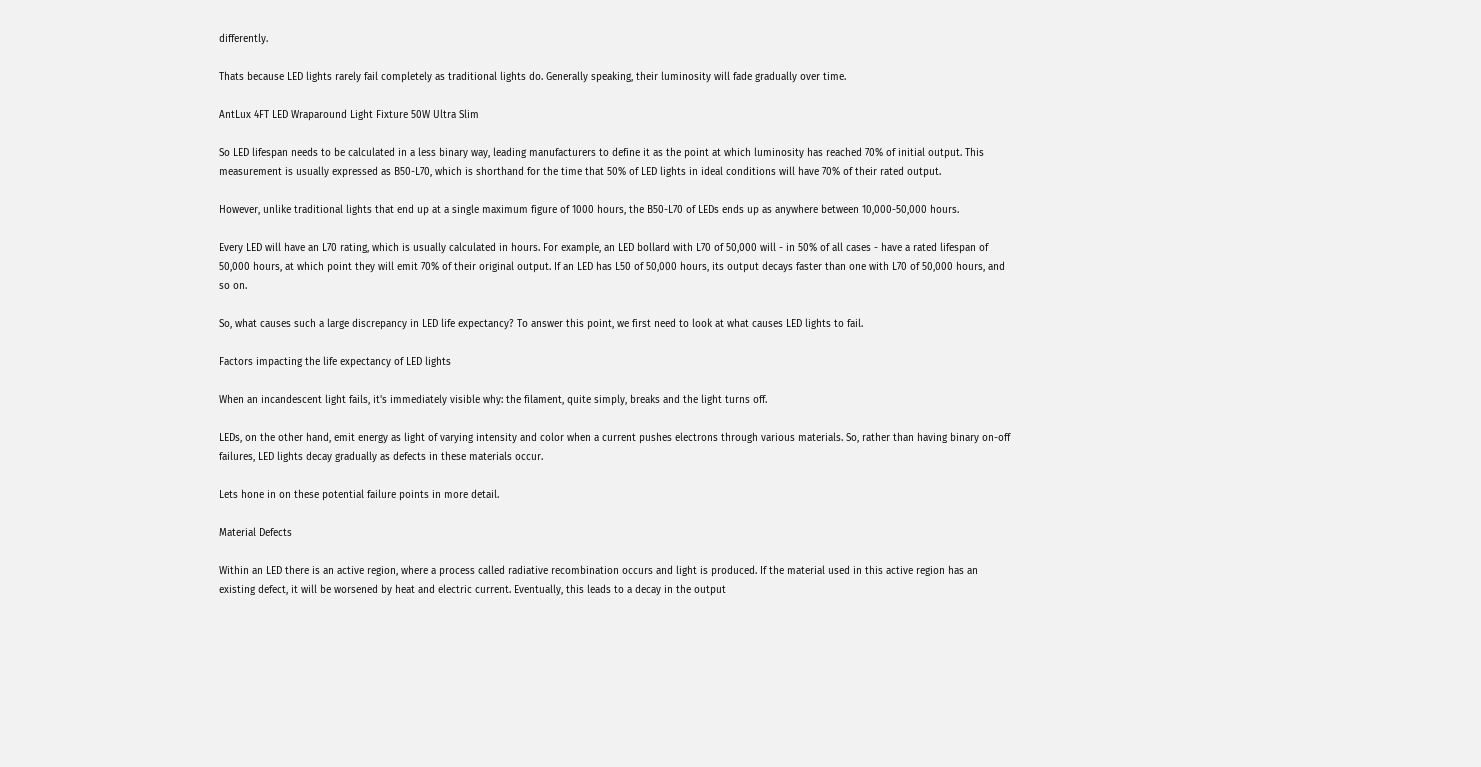differently.

Thats because LED lights rarely fail completely as traditional lights do. Generally speaking, their luminosity will fade gradually over time.

AntLux 4FT LED Wraparound Light Fixture 50W Ultra Slim

So LED lifespan needs to be calculated in a less binary way, leading manufacturers to define it as the point at which luminosity has reached 70% of initial output. This measurement is usually expressed as B50-L70, which is shorthand for the time that 50% of LED lights in ideal conditions will have 70% of their rated output.

However, unlike traditional lights that end up at a single maximum figure of 1000 hours, the B50-L70 of LEDs ends up as anywhere between 10,000-50,000 hours.

Every LED will have an L70 rating, which is usually calculated in hours. For example, an LED bollard with L70 of 50,000 will - in 50% of all cases - have a rated lifespan of 50,000 hours, at which point they will emit 70% of their original output. If an LED has L50 of 50,000 hours, its output decays faster than one with L70 of 50,000 hours, and so on.

So, what causes such a large discrepancy in LED life expectancy? To answer this point, we first need to look at what causes LED lights to fail.

Factors impacting the life expectancy of LED lights

When an incandescent light fails, it's immediately visible why: the filament, quite simply, breaks and the light turns off.

LEDs, on the other hand, emit energy as light of varying intensity and color when a current pushes electrons through various materials. So, rather than having binary on-off failures, LED lights decay gradually as defects in these materials occur.

Lets hone in on these potential failure points in more detail.

Material Defects

Within an LED there is an active region, where a process called radiative recombination occurs and light is produced. If the material used in this active region has an existing defect, it will be worsened by heat and electric current. Eventually, this leads to a decay in the output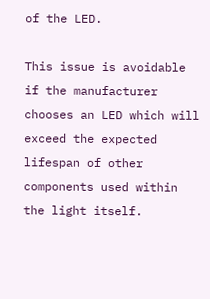of the LED.

This issue is avoidable if the manufacturer chooses an LED which will exceed the expected lifespan of other components used within the light itself.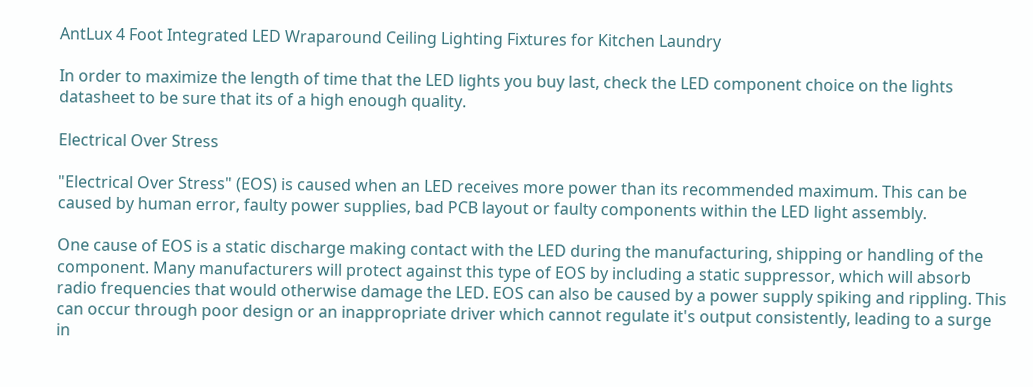AntLux 4 Foot Integrated LED Wraparound Ceiling Lighting Fixtures for Kitchen Laundry

In order to maximize the length of time that the LED lights you buy last, check the LED component choice on the lights datasheet to be sure that its of a high enough quality.

Electrical Over Stress

"Electrical Over Stress" (EOS) is caused when an LED receives more power than its recommended maximum. This can be caused by human error, faulty power supplies, bad PCB layout or faulty components within the LED light assembly.

One cause of EOS is a static discharge making contact with the LED during the manufacturing, shipping or handling of the component. Many manufacturers will protect against this type of EOS by including a static suppressor, which will absorb radio frequencies that would otherwise damage the LED. EOS can also be caused by a power supply spiking and rippling. This can occur through poor design or an inappropriate driver which cannot regulate it's output consistently, leading to a surge in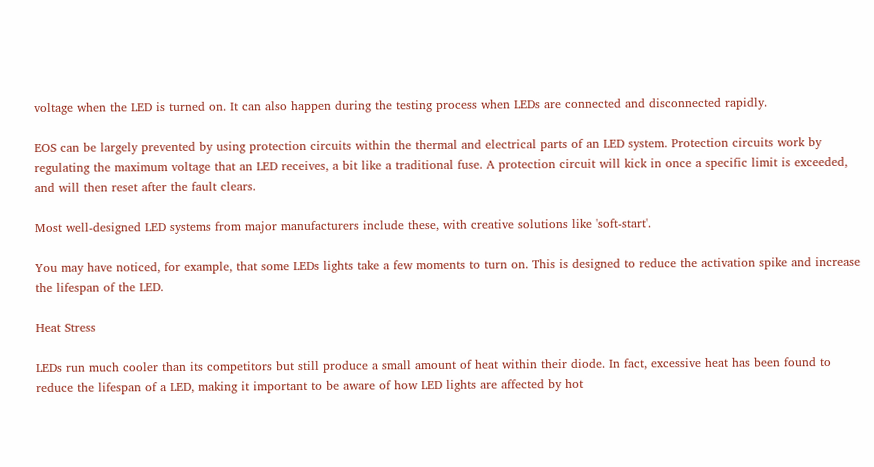voltage when the LED is turned on. It can also happen during the testing process when LEDs are connected and disconnected rapidly.

EOS can be largely prevented by using protection circuits within the thermal and electrical parts of an LED system. Protection circuits work by regulating the maximum voltage that an LED receives, a bit like a traditional fuse. A protection circuit will kick in once a specific limit is exceeded, and will then reset after the fault clears.

Most well-designed LED systems from major manufacturers include these, with creative solutions like 'soft-start'.

You may have noticed, for example, that some LEDs lights take a few moments to turn on. This is designed to reduce the activation spike and increase the lifespan of the LED.

Heat Stress

LEDs run much cooler than its competitors but still produce a small amount of heat within their diode. In fact, excessive heat has been found to reduce the lifespan of a LED, making it important to be aware of how LED lights are affected by hot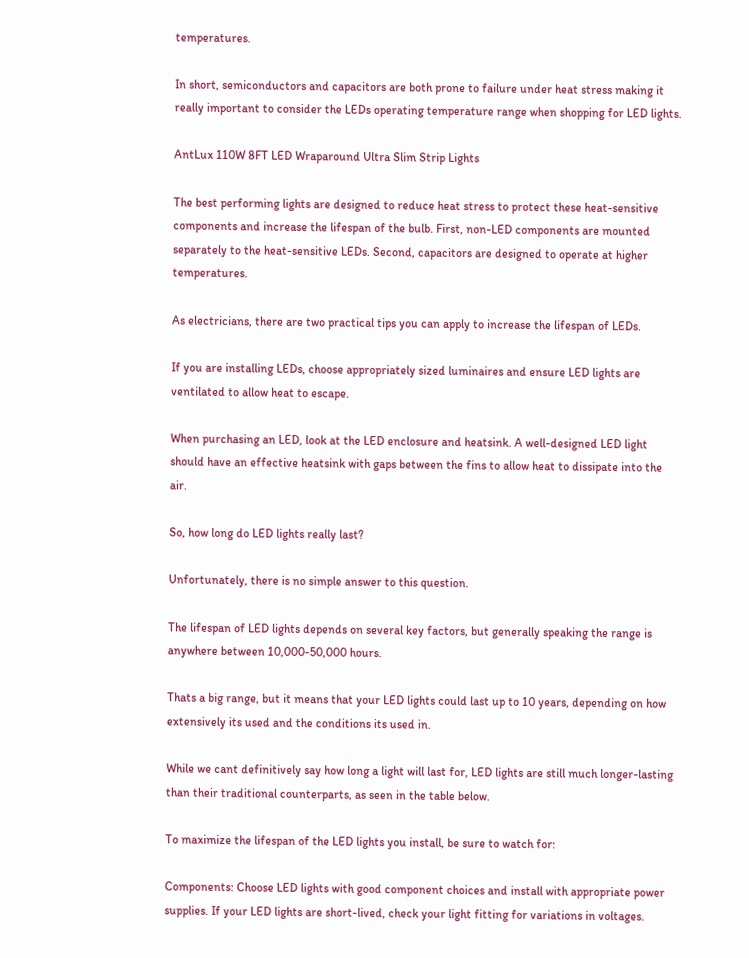temperatures.

In short, semiconductors and capacitors are both prone to failure under heat stress making it really important to consider the LEDs operating temperature range when shopping for LED lights.

AntLux 110W 8FT LED Wraparound Ultra Slim Strip Lights

The best performing lights are designed to reduce heat stress to protect these heat-sensitive components and increase the lifespan of the bulb. First, non-LED components are mounted separately to the heat-sensitive LEDs. Second, capacitors are designed to operate at higher temperatures.

As electricians, there are two practical tips you can apply to increase the lifespan of LEDs.

If you are installing LEDs, choose appropriately sized luminaires and ensure LED lights are ventilated to allow heat to escape.

When purchasing an LED, look at the LED enclosure and heatsink. A well-designed LED light should have an effective heatsink with gaps between the fins to allow heat to dissipate into the air.

So, how long do LED lights really last?

Unfortunately, there is no simple answer to this question.

The lifespan of LED lights depends on several key factors, but generally speaking the range is anywhere between 10,000-50,000 hours.

Thats a big range, but it means that your LED lights could last up to 10 years, depending on how extensively its used and the conditions its used in.

While we cant definitively say how long a light will last for, LED lights are still much longer-lasting than their traditional counterparts, as seen in the table below.

To maximize the lifespan of the LED lights you install, be sure to watch for:

Components: Choose LED lights with good component choices and install with appropriate power supplies. If your LED lights are short-lived, check your light fitting for variations in voltages.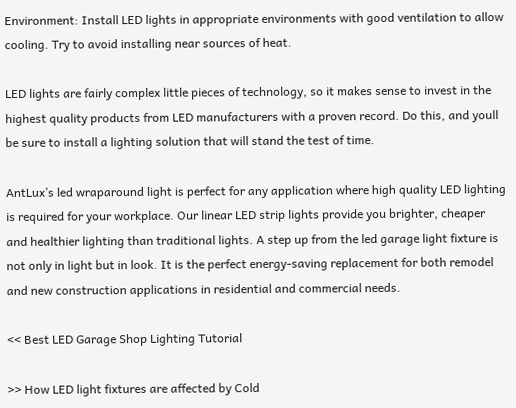Environment: Install LED lights in appropriate environments with good ventilation to allow cooling. Try to avoid installing near sources of heat.

LED lights are fairly complex little pieces of technology, so it makes sense to invest in the highest quality products from LED manufacturers with a proven record. Do this, and youll be sure to install a lighting solution that will stand the test of time.

AntLux’s led wraparound light is perfect for any application where high quality LED lighting is required for your workplace. Our linear LED strip lights provide you brighter, cheaper and healthier lighting than traditional lights. A step up from the led garage light fixture is not only in light but in look. It is the perfect energy-saving replacement for both remodel and new construction applications in residential and commercial needs.

<< Best LED Garage Shop Lighting Tutorial

>> How LED light fixtures are affected by Cold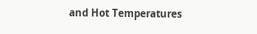and Hot Temperatures